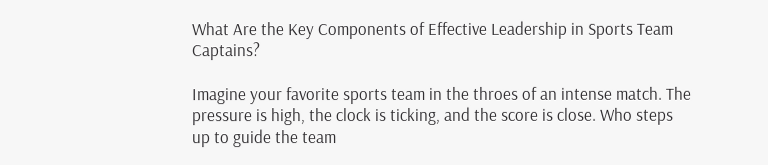What Are the Key Components of Effective Leadership in Sports Team Captains?

Imagine your favorite sports team in the throes of an intense match. The pressure is high, the clock is ticking, and the score is close. Who steps up to guide the team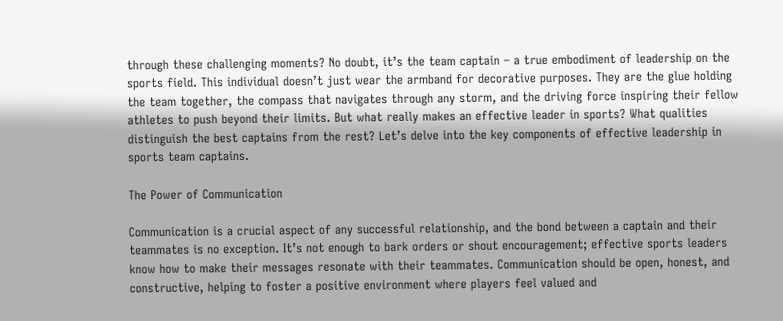through these challenging moments? No doubt, it’s the team captain – a true embodiment of leadership on the sports field. This individual doesn’t just wear the armband for decorative purposes. They are the glue holding the team together, the compass that navigates through any storm, and the driving force inspiring their fellow athletes to push beyond their limits. But what really makes an effective leader in sports? What qualities distinguish the best captains from the rest? Let’s delve into the key components of effective leadership in sports team captains.

The Power of Communication

Communication is a crucial aspect of any successful relationship, and the bond between a captain and their teammates is no exception. It’s not enough to bark orders or shout encouragement; effective sports leaders know how to make their messages resonate with their teammates. Communication should be open, honest, and constructive, helping to foster a positive environment where players feel valued and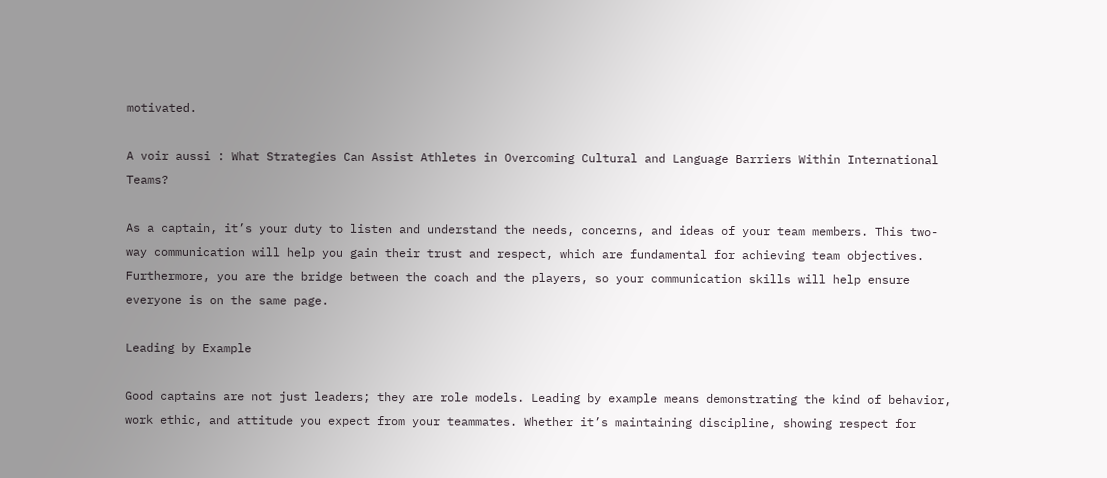motivated.

A voir aussi : What Strategies Can Assist Athletes in Overcoming Cultural and Language Barriers Within International Teams?

As a captain, it’s your duty to listen and understand the needs, concerns, and ideas of your team members. This two-way communication will help you gain their trust and respect, which are fundamental for achieving team objectives. Furthermore, you are the bridge between the coach and the players, so your communication skills will help ensure everyone is on the same page.

Leading by Example

Good captains are not just leaders; they are role models. Leading by example means demonstrating the kind of behavior, work ethic, and attitude you expect from your teammates. Whether it’s maintaining discipline, showing respect for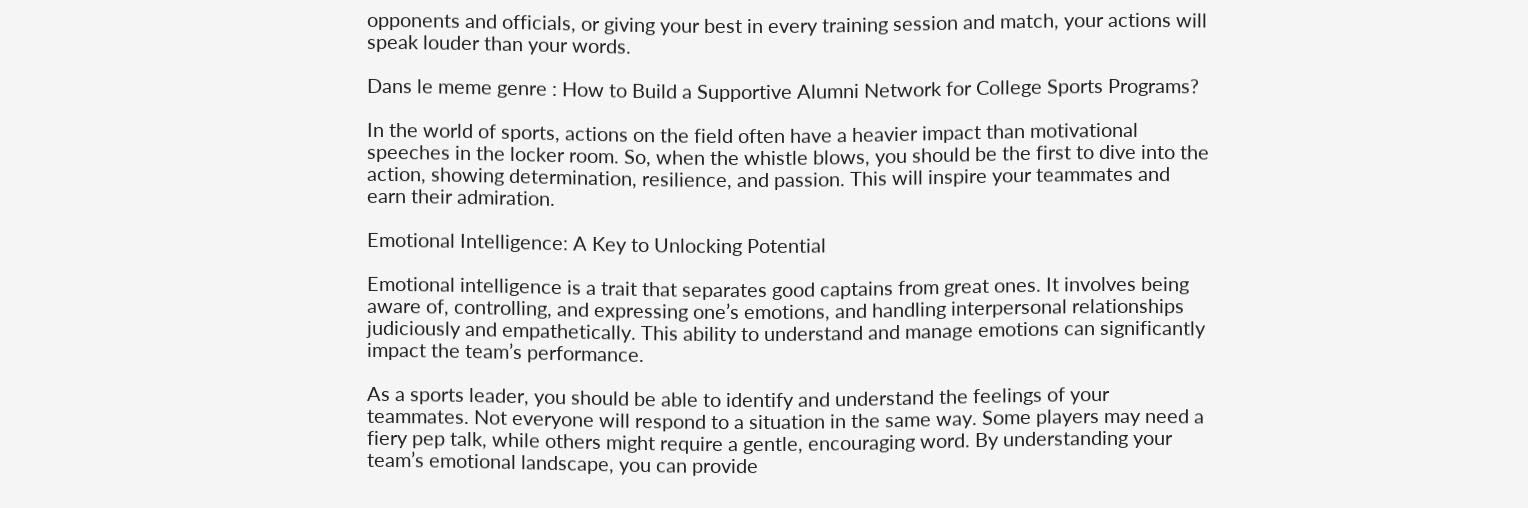opponents and officials, or giving your best in every training session and match, your actions will speak louder than your words.

Dans le meme genre : How to Build a Supportive Alumni Network for College Sports Programs?

In the world of sports, actions on the field often have a heavier impact than motivational speeches in the locker room. So, when the whistle blows, you should be the first to dive into the action, showing determination, resilience, and passion. This will inspire your teammates and earn their admiration.

Emotional Intelligence: A Key to Unlocking Potential

Emotional intelligence is a trait that separates good captains from great ones. It involves being aware of, controlling, and expressing one’s emotions, and handling interpersonal relationships judiciously and empathetically. This ability to understand and manage emotions can significantly impact the team’s performance.

As a sports leader, you should be able to identify and understand the feelings of your teammates. Not everyone will respond to a situation in the same way. Some players may need a fiery pep talk, while others might require a gentle, encouraging word. By understanding your team’s emotional landscape, you can provide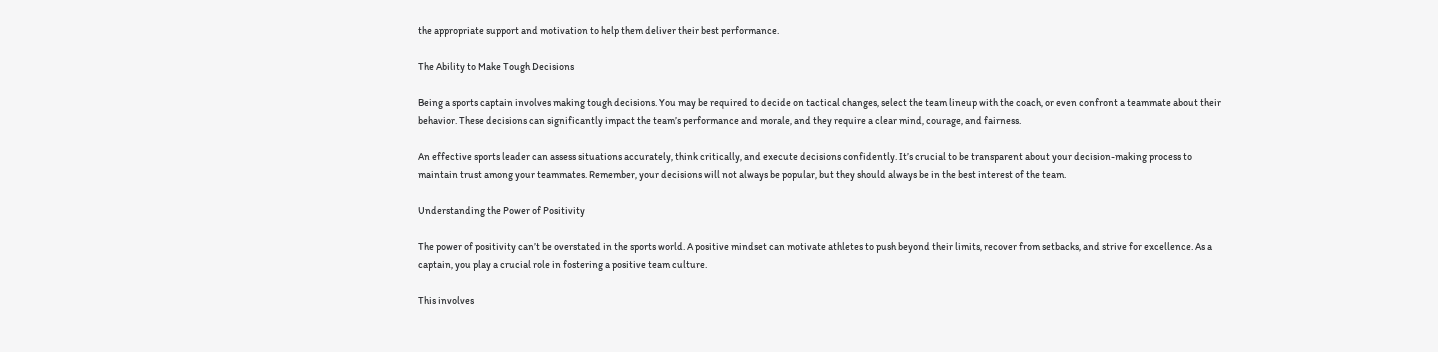the appropriate support and motivation to help them deliver their best performance.

The Ability to Make Tough Decisions

Being a sports captain involves making tough decisions. You may be required to decide on tactical changes, select the team lineup with the coach, or even confront a teammate about their behavior. These decisions can significantly impact the team’s performance and morale, and they require a clear mind, courage, and fairness.

An effective sports leader can assess situations accurately, think critically, and execute decisions confidently. It’s crucial to be transparent about your decision-making process to maintain trust among your teammates. Remember, your decisions will not always be popular, but they should always be in the best interest of the team.

Understanding the Power of Positivity

The power of positivity can’t be overstated in the sports world. A positive mindset can motivate athletes to push beyond their limits, recover from setbacks, and strive for excellence. As a captain, you play a crucial role in fostering a positive team culture.

This involves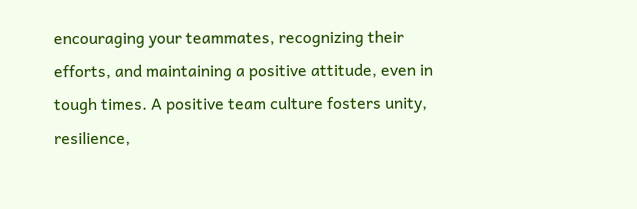encouraging your teammates, recognizing their efforts, and maintaining a positive attitude, even in tough times. A positive team culture fosters unity, resilience,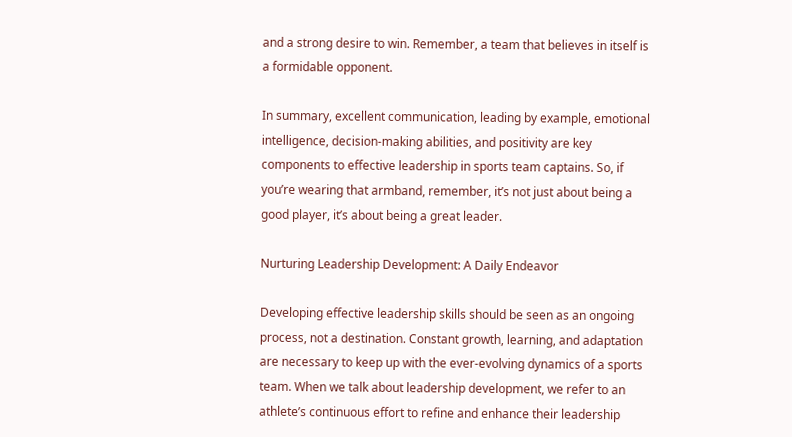and a strong desire to win. Remember, a team that believes in itself is a formidable opponent.

In summary, excellent communication, leading by example, emotional intelligence, decision-making abilities, and positivity are key components to effective leadership in sports team captains. So, if you’re wearing that armband, remember, it’s not just about being a good player, it’s about being a great leader.

Nurturing Leadership Development: A Daily Endeavor

Developing effective leadership skills should be seen as an ongoing process, not a destination. Constant growth, learning, and adaptation are necessary to keep up with the ever-evolving dynamics of a sports team. When we talk about leadership development, we refer to an athlete’s continuous effort to refine and enhance their leadership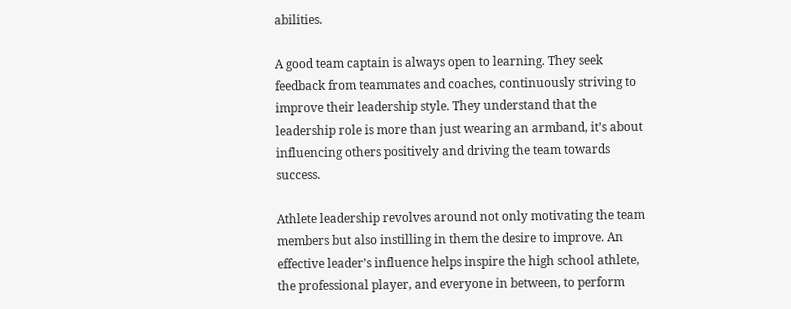abilities.

A good team captain is always open to learning. They seek feedback from teammates and coaches, continuously striving to improve their leadership style. They understand that the leadership role is more than just wearing an armband, it’s about influencing others positively and driving the team towards success.

Athlete leadership revolves around not only motivating the team members but also instilling in them the desire to improve. An effective leader’s influence helps inspire the high school athlete, the professional player, and everyone in between, to perform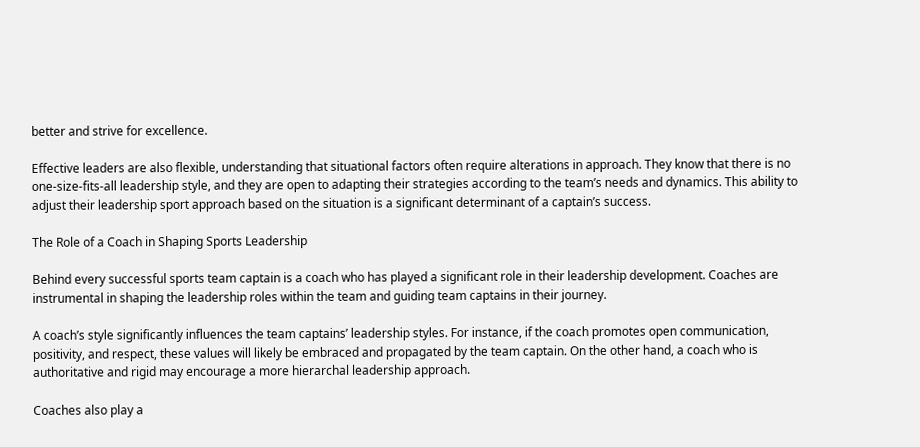better and strive for excellence.

Effective leaders are also flexible, understanding that situational factors often require alterations in approach. They know that there is no one-size-fits-all leadership style, and they are open to adapting their strategies according to the team’s needs and dynamics. This ability to adjust their leadership sport approach based on the situation is a significant determinant of a captain’s success.

The Role of a Coach in Shaping Sports Leadership

Behind every successful sports team captain is a coach who has played a significant role in their leadership development. Coaches are instrumental in shaping the leadership roles within the team and guiding team captains in their journey.

A coach’s style significantly influences the team captains’ leadership styles. For instance, if the coach promotes open communication, positivity, and respect, these values will likely be embraced and propagated by the team captain. On the other hand, a coach who is authoritative and rigid may encourage a more hierarchal leadership approach.

Coaches also play a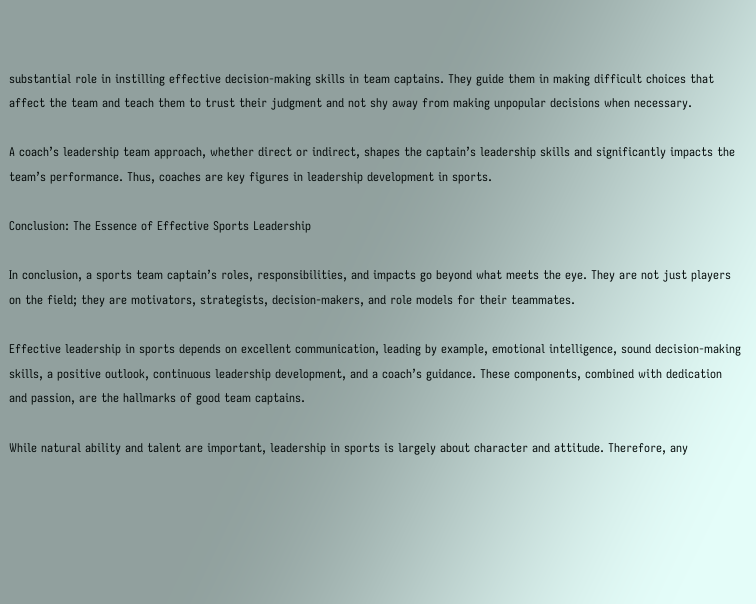substantial role in instilling effective decision-making skills in team captains. They guide them in making difficult choices that affect the team and teach them to trust their judgment and not shy away from making unpopular decisions when necessary.

A coach’s leadership team approach, whether direct or indirect, shapes the captain’s leadership skills and significantly impacts the team’s performance. Thus, coaches are key figures in leadership development in sports.

Conclusion: The Essence of Effective Sports Leadership

In conclusion, a sports team captain’s roles, responsibilities, and impacts go beyond what meets the eye. They are not just players on the field; they are motivators, strategists, decision-makers, and role models for their teammates.

Effective leadership in sports depends on excellent communication, leading by example, emotional intelligence, sound decision-making skills, a positive outlook, continuous leadership development, and a coach’s guidance. These components, combined with dedication and passion, are the hallmarks of good team captains.

While natural ability and talent are important, leadership in sports is largely about character and attitude. Therefore, any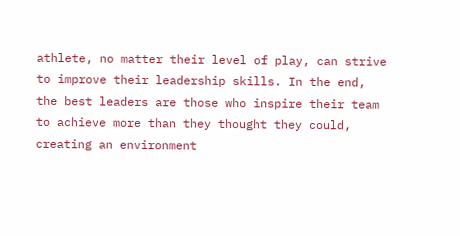athlete, no matter their level of play, can strive to improve their leadership skills. In the end, the best leaders are those who inspire their team to achieve more than they thought they could, creating an environment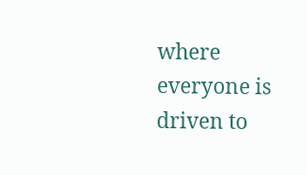where everyone is driven to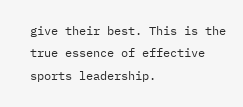give their best. This is the true essence of effective sports leadership.